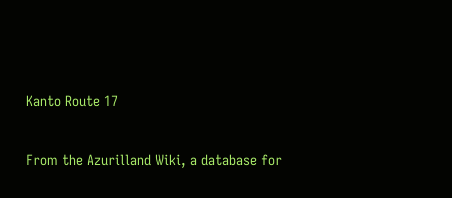Kanto Route 17

From the Azurilland Wiki, a database for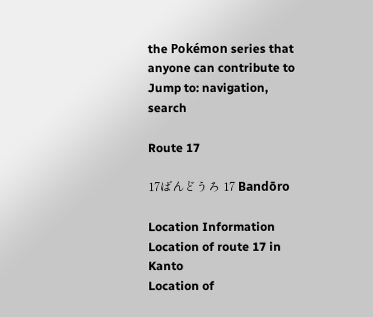the Pokémon series that anyone can contribute to
Jump to: navigation, search

Route 17

17ばんどうろ 17 Bandōro

Location Information
Location of route 17 in Kanto
Location of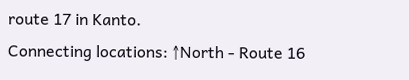route 17 in Kanto.
Connecting locations: ↑North - Route 16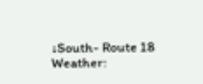↓South- Route 18
Weather: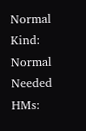Normal
Kind: Normal
Needed HMs: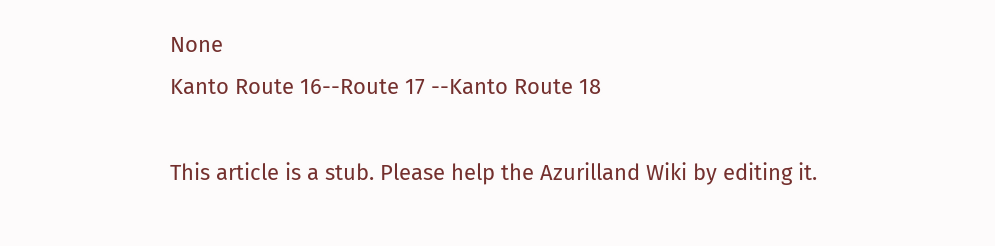None
Kanto Route 16--Route 17 --Kanto Route 18

This article is a stub. Please help the Azurilland Wiki by editing it.